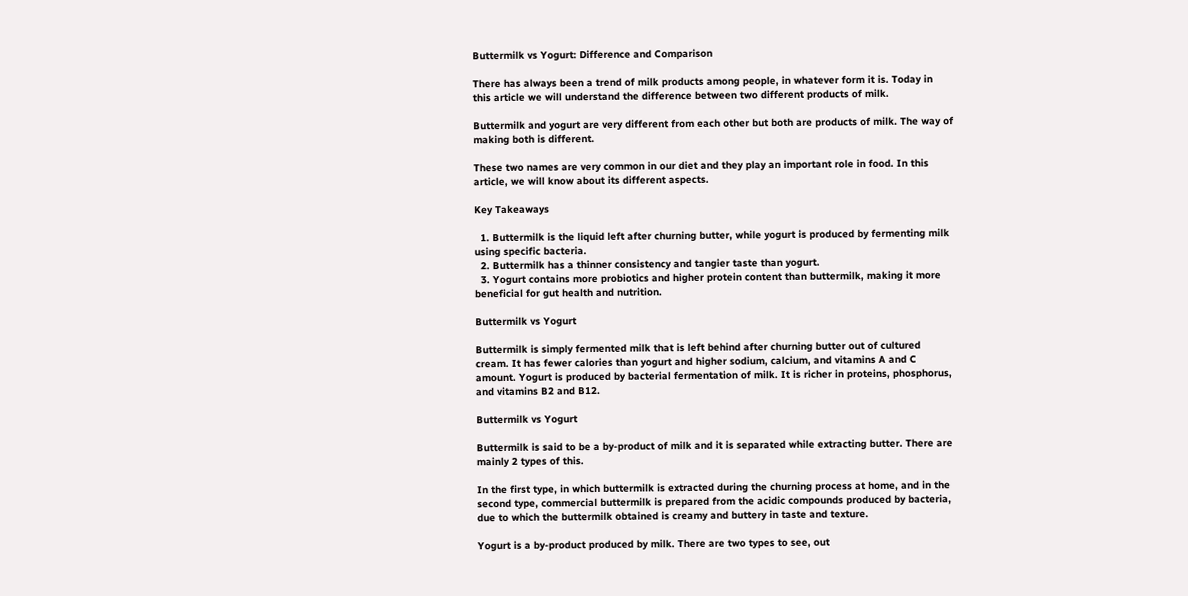Buttermilk vs Yogurt: Difference and Comparison

There has always been a trend of milk products among people, in whatever form it is. Today in this article we will understand the difference between two different products of milk.

Buttermilk and yogurt are very different from each other but both are products of milk. The way of making both is different.

These two names are very common in our diet and they play an important role in food. In this article, we will know about its different aspects.

Key Takeaways

  1. Buttermilk is the liquid left after churning butter, while yogurt is produced by fermenting milk using specific bacteria.
  2. Buttermilk has a thinner consistency and tangier taste than yogurt.
  3. Yogurt contains more probiotics and higher protein content than buttermilk, making it more beneficial for gut health and nutrition.

Buttermilk vs Yogurt

Buttermilk is simply fermented milk that is left behind after churning butter out of cultured cream. It has fewer calories than yogurt and higher sodium, calcium, and vitamins A and C amount. Yogurt is produced by bacterial fermentation of milk. It is richer in proteins, phosphorus, and vitamins B2 and B12.

Buttermilk vs Yogurt

Buttermilk is said to be a by-product of milk and it is separated while extracting butter. There are mainly 2 types of this.

In the first type, in which buttermilk is extracted during the churning process at home, and in the second type, commercial buttermilk is prepared from the acidic compounds produced by bacteria, due to which the buttermilk obtained is creamy and buttery in taste and texture.

Yogurt is a by-product produced by milk. There are two types to see, out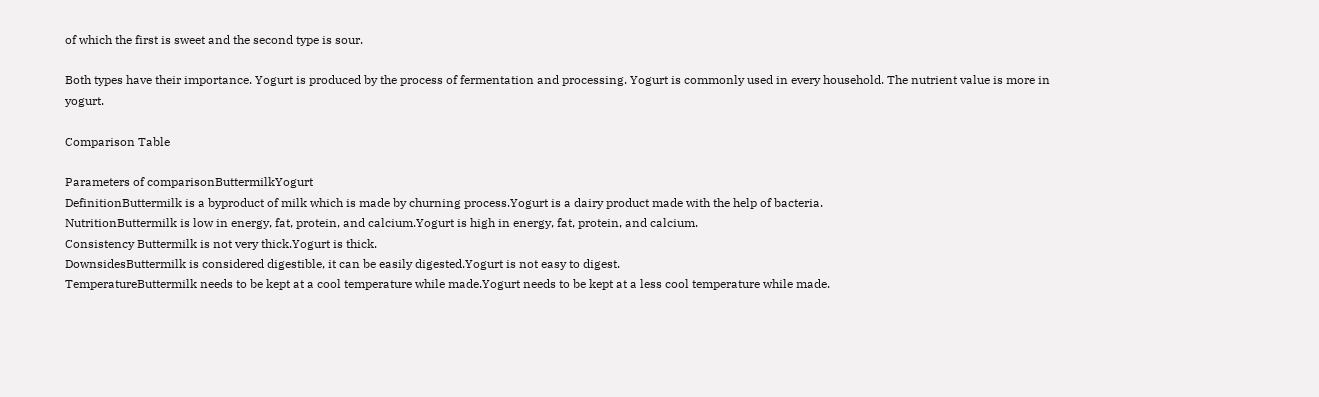of which the first is sweet and the second type is sour.

Both types have their importance. Yogurt is produced by the process of fermentation and processing. Yogurt is commonly used in every household. The nutrient value is more in yogurt.

Comparison Table

Parameters of comparisonButtermilkYogurt
DefinitionButtermilk is a byproduct of milk which is made by churning process.Yogurt is a dairy product made with the help of bacteria.
NutritionButtermilk is low in energy, fat, protein, and calcium.Yogurt is high in energy, fat, protein, and calcium.
Consistency Buttermilk is not very thick.Yogurt is thick.
DownsidesButtermilk is considered digestible, it can be easily digested.Yogurt is not easy to digest.
TemperatureButtermilk needs to be kept at a cool temperature while made.Yogurt needs to be kept at a less cool temperature while made.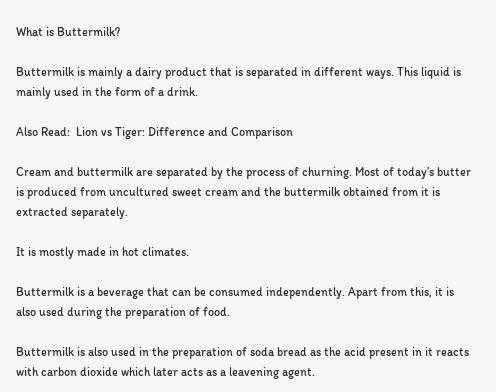What is Buttermilk?

Buttermilk is mainly a dairy product that is separated in different ways. This liquid is mainly used in the form of a drink.

Also Read:  Lion vs Tiger: Difference and Comparison

Cream and buttermilk are separated by the process of churning. Most of today’s butter is produced from uncultured sweet cream and the buttermilk obtained from it is extracted separately.

It is mostly made in hot climates.

Buttermilk is a beverage that can be consumed independently. Apart from this, it is also used during the preparation of food.

Buttermilk is also used in the preparation of soda bread as the acid present in it reacts with carbon dioxide which later acts as a leavening agent.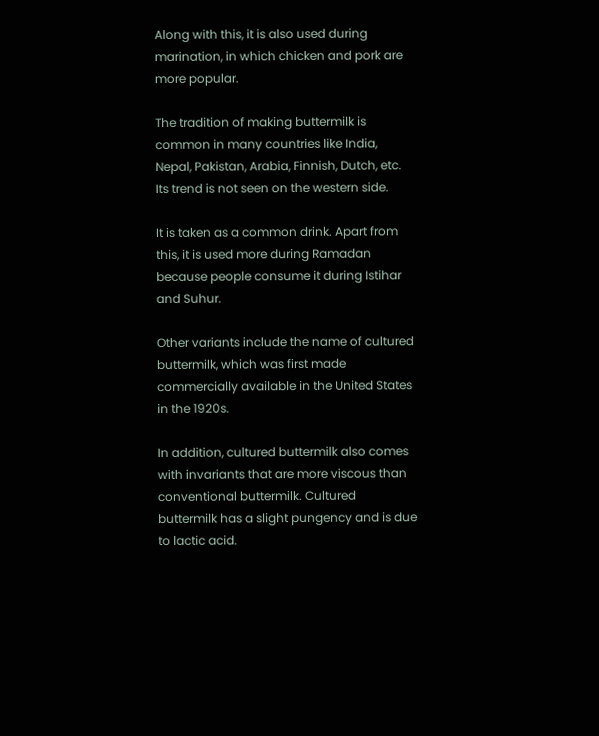Along with this, it is also used during marination, in which chicken and pork are more popular.

The tradition of making buttermilk is common in many countries like India, Nepal, Pakistan, Arabia, Finnish, Dutch, etc. Its trend is not seen on the western side.

It is taken as a common drink. Apart from this, it is used more during Ramadan because people consume it during Istihar and Suhur.

Other variants include the name of cultured buttermilk, which was first made commercially available in the United States in the 1920s.

In addition, cultured buttermilk also comes with invariants that are more viscous than conventional buttermilk. Cultured buttermilk has a slight pungency and is due to lactic acid.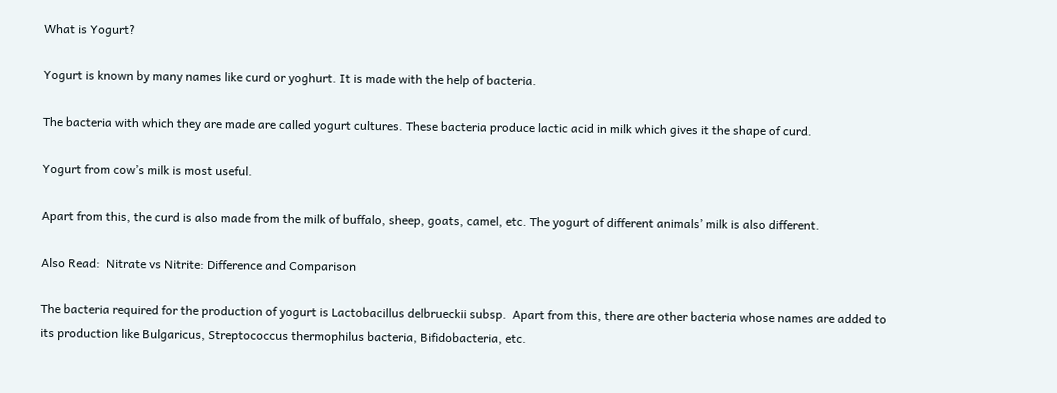What is Yogurt?

Yogurt is known by many names like curd or yoghurt. It is made with the help of bacteria.

The bacteria with which they are made are called yogurt cultures. These bacteria produce lactic acid in milk which gives it the shape of curd.

Yogurt from cow’s milk is most useful.

Apart from this, the curd is also made from the milk of buffalo, sheep, goats, camel, etc. The yogurt of different animals’ milk is also different.

Also Read:  Nitrate vs Nitrite: Difference and Comparison

The bacteria required for the production of yogurt is Lactobacillus delbrueckii subsp.  Apart from this, there are other bacteria whose names are added to its production like Bulgaricus, Streptococcus thermophilus bacteria, Bifidobacteria, etc.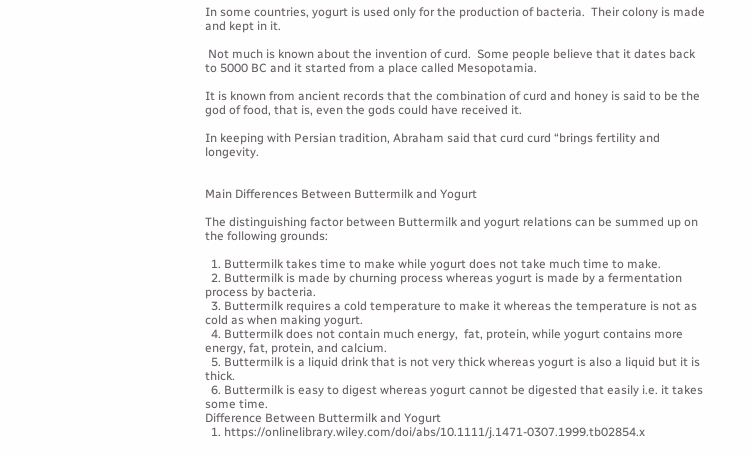In some countries, yogurt is used only for the production of bacteria.  Their colony is made and kept in it.

 Not much is known about the invention of curd.  Some people believe that it dates back to 5000 BC and it started from a place called Mesopotamia.

It is known from ancient records that the combination of curd and honey is said to be the god of food, that is, even the gods could have received it.

In keeping with Persian tradition, Abraham said that curd curd “brings fertility and longevity.


Main Differences Between Buttermilk and Yogurt

The distinguishing factor between Buttermilk and yogurt relations can be summed up on the following grounds:

  1. Buttermilk takes time to make while yogurt does not take much time to make.
  2. Buttermilk is made by churning process whereas yogurt is made by a fermentation process by bacteria.
  3. Buttermilk requires a cold temperature to make it whereas the temperature is not as cold as when making yogurt.
  4. Buttermilk does not contain much energy,  fat, protein, while yogurt contains more energy, fat, protein, and calcium.
  5. Buttermilk is a liquid drink that is not very thick whereas yogurt is also a liquid but it is thick.
  6. Buttermilk is easy to digest whereas yogurt cannot be digested that easily i.e. it takes some time.
Difference Between Buttermilk and Yogurt
  1. https://onlinelibrary.wiley.com/doi/abs/10.1111/j.1471-0307.1999.tb02854.x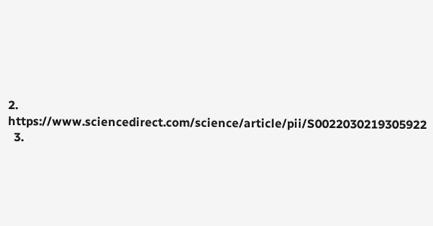2. https://www.sciencedirect.com/science/article/pii/S0022030219305922
  3.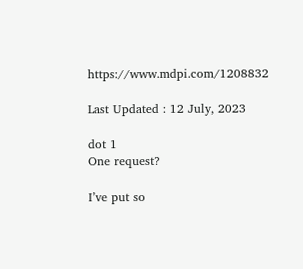https://www.mdpi.com/1208832

Last Updated : 12 July, 2023

dot 1
One request?

I’ve put so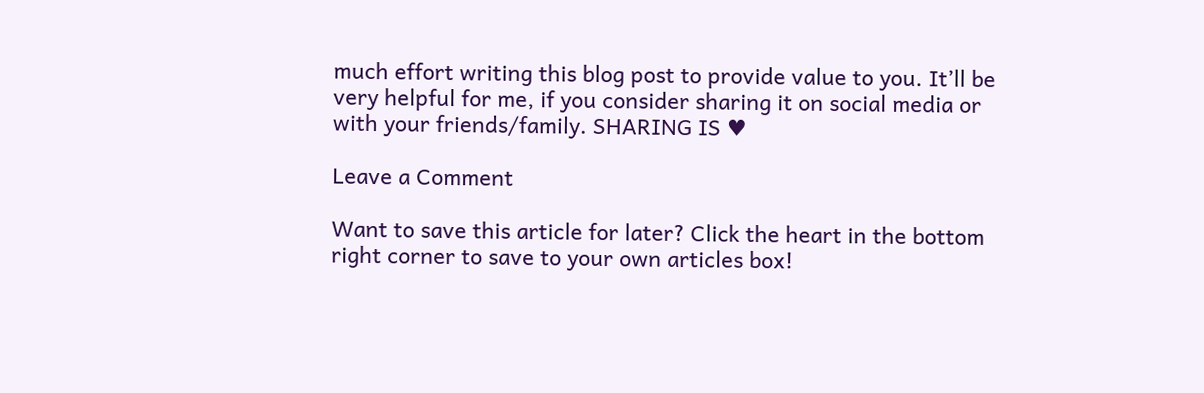much effort writing this blog post to provide value to you. It’ll be very helpful for me, if you consider sharing it on social media or with your friends/family. SHARING IS ♥

Leave a Comment

Want to save this article for later? Click the heart in the bottom right corner to save to your own articles box!